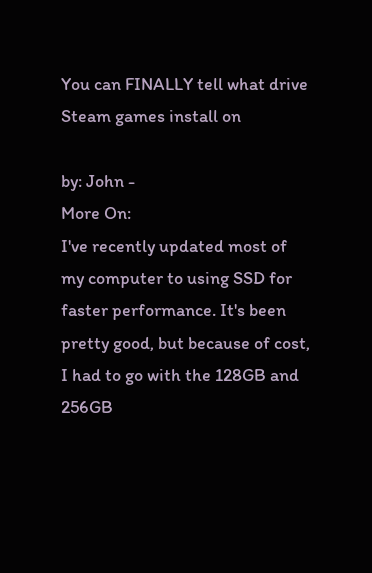You can FINALLY tell what drive Steam games install on

by: John -
More On:
I've recently updated most of my computer to using SSD for faster performance. It's been pretty good, but because of cost, I had to go with the 128GB and 256GB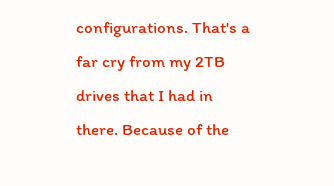configurations. That's a far cry from my 2TB drives that I had in there. Because of the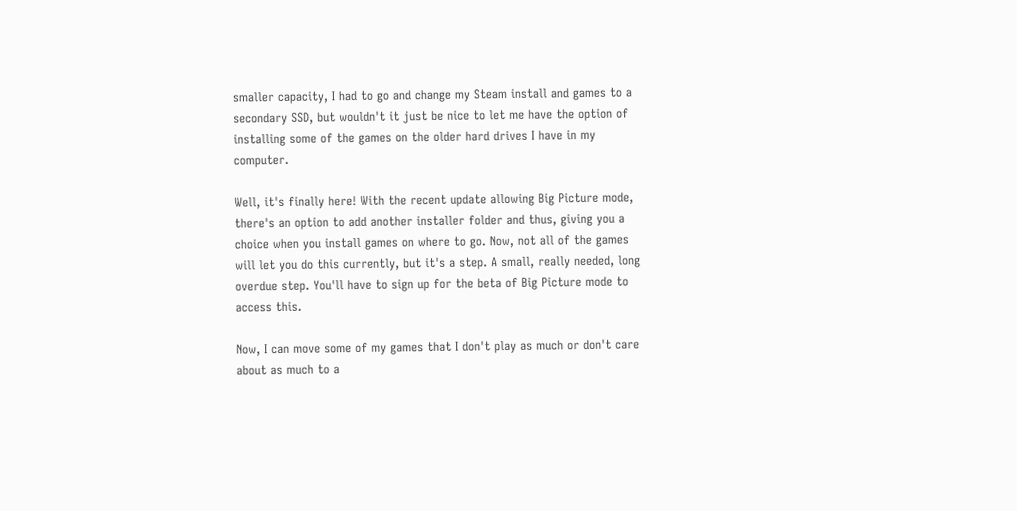smaller capacity, I had to go and change my Steam install and games to a secondary SSD, but wouldn't it just be nice to let me have the option of installing some of the games on the older hard drives I have in my computer.

Well, it's finally here! With the recent update allowing Big Picture mode, there's an option to add another installer folder and thus, giving you a choice when you install games on where to go. Now, not all of the games will let you do this currently, but it's a step. A small, really needed, long overdue step. You'll have to sign up for the beta of Big Picture mode to access this.

Now, I can move some of my games that I don't play as much or don't care about as much to a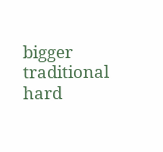bigger traditional hard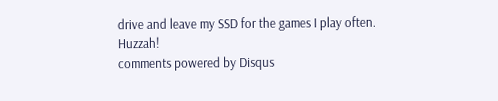drive and leave my SSD for the games I play often. Huzzah!
comments powered by Disqus